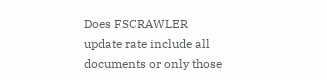Does FSCRAWLER update rate include all documents or only those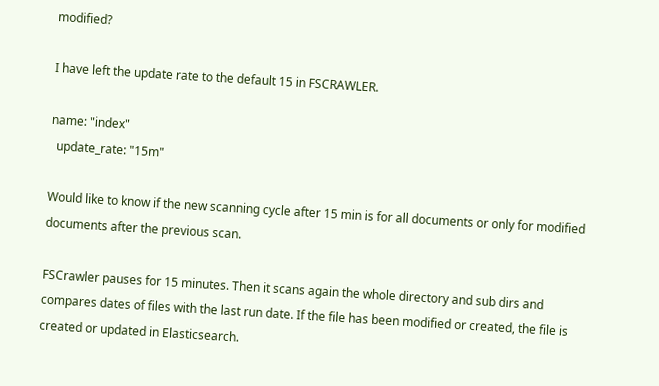modified?

I have left the update rate to the default 15 in FSCRAWLER.

name: "index"
  update_rate: "15m"

Would like to know if the new scanning cycle after 15 min is for all documents or only for modified documents after the previous scan.

FSCrawler pauses for 15 minutes. Then it scans again the whole directory and sub dirs and compares dates of files with the last run date. If the file has been modified or created, the file is created or updated in Elasticsearch.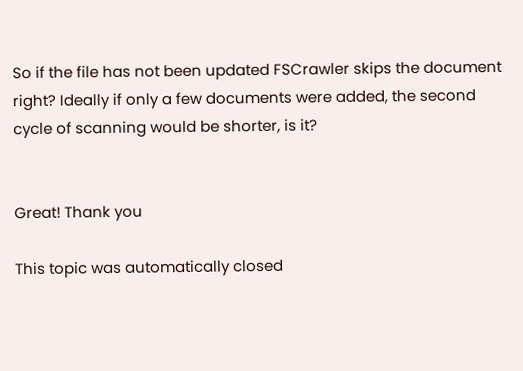So if the file has not been updated FSCrawler skips the document right? Ideally if only a few documents were added, the second cycle of scanning would be shorter, is it?


Great! Thank you

This topic was automatically closed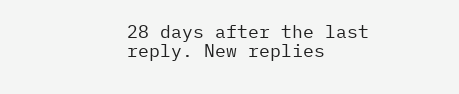28 days after the last reply. New replies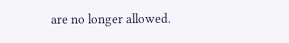are no longer allowed.